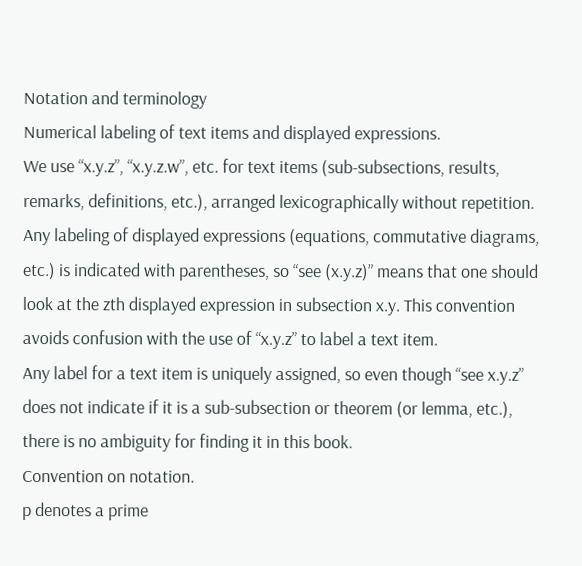Notation and terminology
Numerical labeling of text items and displayed expressions.
We use “x.y.z”, “x.y.z.w”, etc. for text items (sub-subsections, results,
remarks, definitions, etc.), arranged lexicographically without repetition.
Any labeling of displayed expressions (equations, commutative diagrams,
etc.) is indicated with parentheses, so “see (x.y.z)” means that one should
look at the zth displayed expression in subsection x.y. This convention
avoids confusion with the use of “x.y.z” to label a text item.
Any label for a text item is uniquely assigned, so even though “see x.y.z”
does not indicate if it is a sub-subsection or theorem (or lemma, etc.),
there is no ambiguity for finding it in this book.
Convention on notation.
p denotes a prime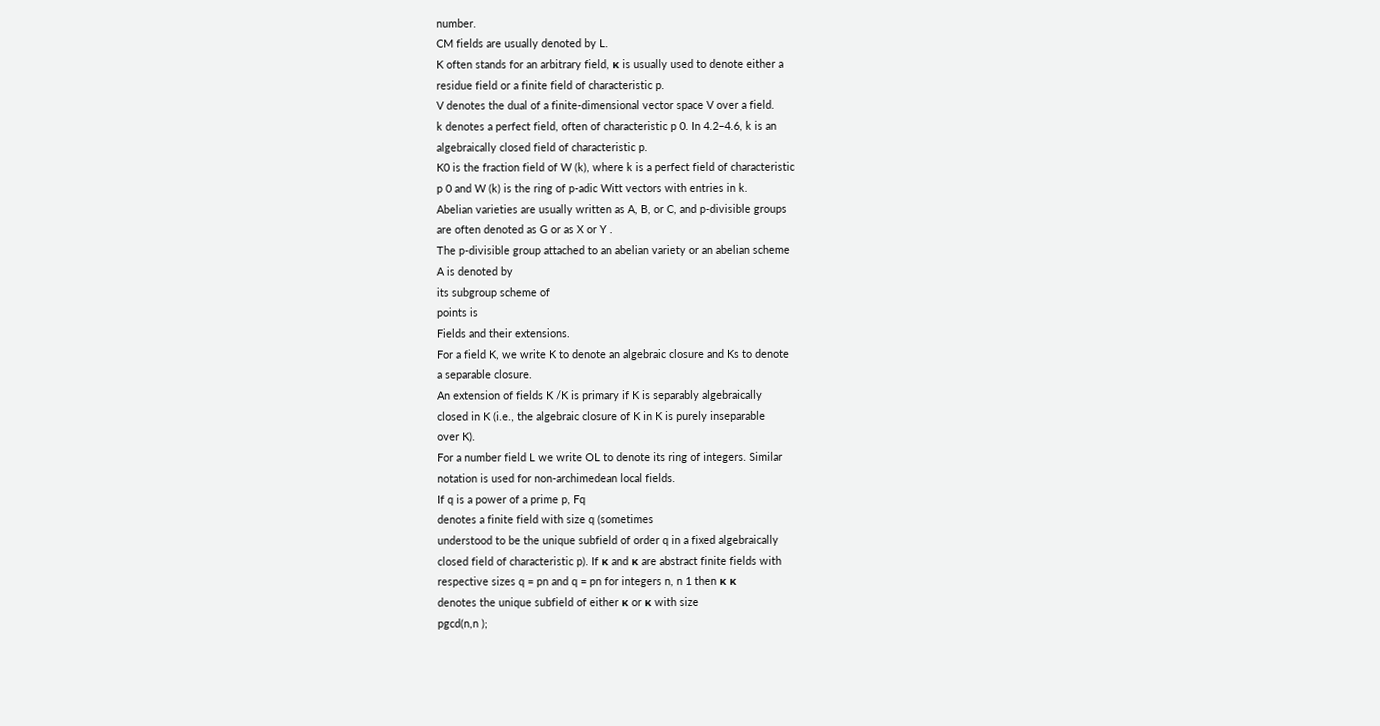number.
CM fields are usually denoted by L.
K often stands for an arbitrary field, κ is usually used to denote either a
residue field or a finite field of characteristic p.
V denotes the dual of a finite-dimensional vector space V over a field.
k denotes a perfect field, often of characteristic p 0. In 4.2–4.6, k is an
algebraically closed field of characteristic p.
K0 is the fraction field of W (k), where k is a perfect field of characteristic
p 0 and W (k) is the ring of p-adic Witt vectors with entries in k.
Abelian varieties are usually written as A, B, or C, and p-divisible groups
are often denoted as G or as X or Y .
The p-divisible group attached to an abelian variety or an abelian scheme
A is denoted by
its subgroup scheme of
points is
Fields and their extensions.
For a field K, we write K to denote an algebraic closure and Ks to denote
a separable closure.
An extension of fields K /K is primary if K is separably algebraically
closed in K (i.e., the algebraic closure of K in K is purely inseparable
over K).
For a number field L we write OL to denote its ring of integers. Similar
notation is used for non-archimedean local fields.
If q is a power of a prime p, Fq
denotes a finite field with size q (sometimes
understood to be the unique subfield of order q in a fixed algebraically
closed field of characteristic p). If κ and κ are abstract finite fields with
respective sizes q = pn and q = pn for integers n, n 1 then κ κ
denotes the unique subfield of either κ or κ with size
pgcd(n,n );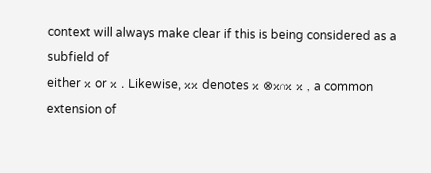context will always make clear if this is being considered as a subfield of
either κ or κ . Likewise, κκ denotes κ ⊗κ∩κ κ , a common extension of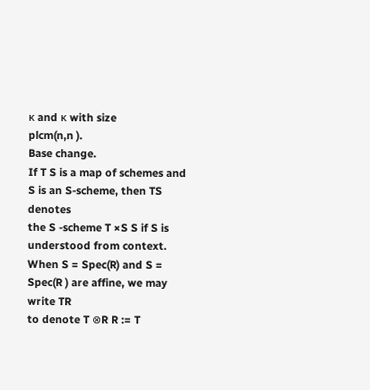κ and κ with size
plcm(n,n ).
Base change.
If T S is a map of schemes and S is an S-scheme, then TS denotes
the S -scheme T ×S S if S is understood from context.
When S = Spec(R) and S = Spec(R ) are affine, we may write TR
to denote T ⊗R R := T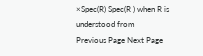×Spec(R) Spec(R ) when R is understood from
Previous Page Next Page